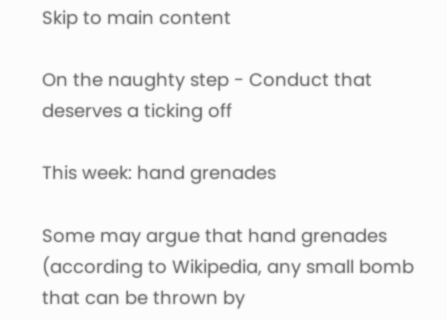Skip to main content

On the naughty step - Conduct that deserves a ticking off

This week: hand grenades

Some may argue that hand grenades (according to Wikipedia, any small bomb that can be thrown by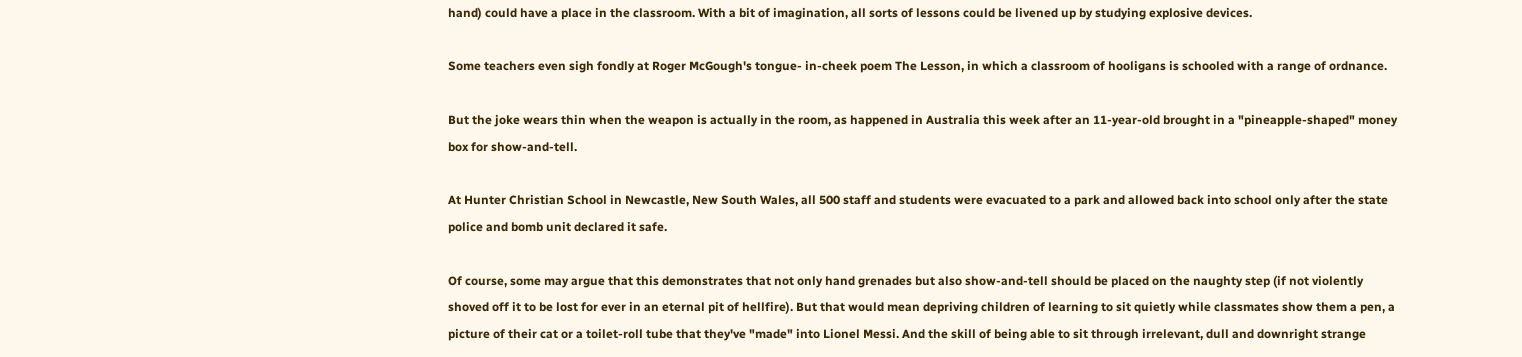hand) could have a place in the classroom. With a bit of imagination, all sorts of lessons could be livened up by studying explosive devices.

Some teachers even sigh fondly at Roger McGough's tongue- in-cheek poem The Lesson, in which a classroom of hooligans is schooled with a range of ordnance.

But the joke wears thin when the weapon is actually in the room, as happened in Australia this week after an 11-year-old brought in a "pineapple-shaped" money box for show-and-tell.

At Hunter Christian School in Newcastle, New South Wales, all 500 staff and students were evacuated to a park and allowed back into school only after the state police and bomb unit declared it safe.

Of course, some may argue that this demonstrates that not only hand grenades but also show-and-tell should be placed on the naughty step (if not violently shoved off it to be lost for ever in an eternal pit of hellfire). But that would mean depriving children of learning to sit quietly while classmates show them a pen, a picture of their cat or a toilet-roll tube that they've "made" into Lionel Messi. And the skill of being able to sit through irrelevant, dull and downright strange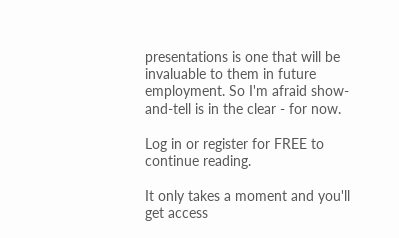presentations is one that will be invaluable to them in future employment. So I'm afraid show-and-tell is in the clear - for now.

Log in or register for FREE to continue reading.

It only takes a moment and you'll get access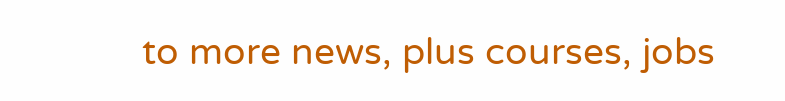to more news, plus courses, jobs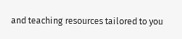and teaching resources tailored to you